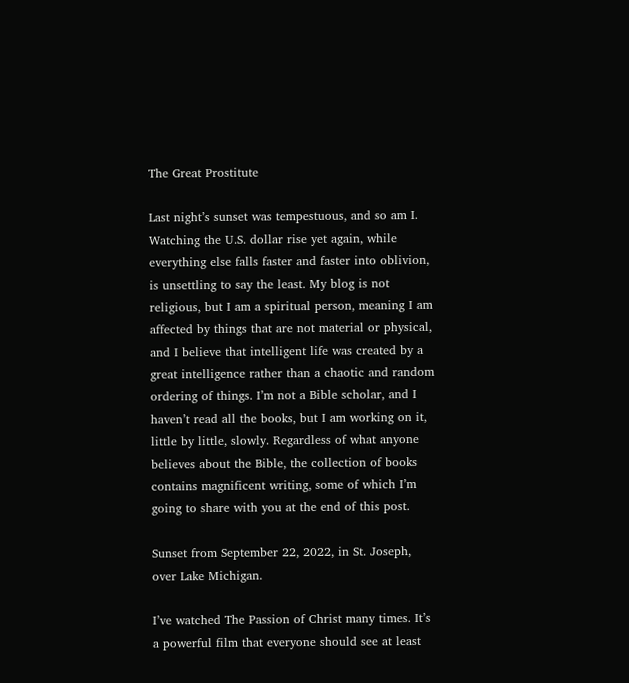The Great Prostitute

Last night’s sunset was tempestuous, and so am I. Watching the U.S. dollar rise yet again, while everything else falls faster and faster into oblivion, is unsettling to say the least. My blog is not religious, but I am a spiritual person, meaning I am affected by things that are not material or physical, and I believe that intelligent life was created by a great intelligence rather than a chaotic and random ordering of things. I’m not a Bible scholar, and I haven’t read all the books, but I am working on it, little by little, slowly. Regardless of what anyone believes about the Bible, the collection of books contains magnificent writing, some of which I’m going to share with you at the end of this post.

Sunset from September 22, 2022, in St. Joseph, over Lake Michigan.

I’ve watched The Passion of Christ many times. It’s a powerful film that everyone should see at least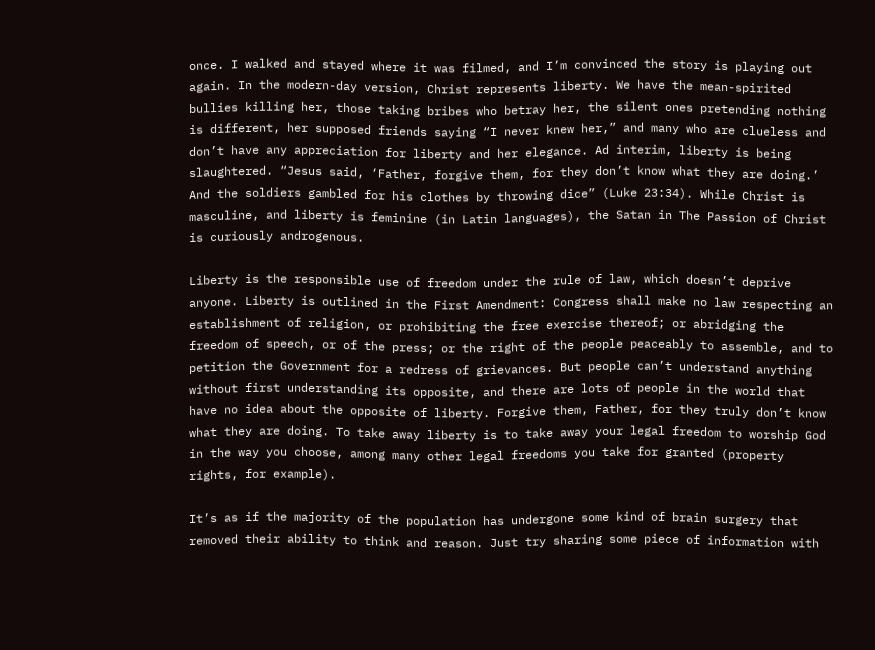once. I walked and stayed where it was filmed, and I’m convinced the story is playing out again. In the modern-day version, Christ represents liberty. We have the mean-spirited bullies killing her, those taking bribes who betray her, the silent ones pretending nothing is different, her supposed friends saying “I never knew her,” and many who are clueless and don’t have any appreciation for liberty and her elegance. Ad interim, liberty is being slaughtered. “Jesus said, ‘Father, forgive them, for they don’t know what they are doing.’ And the soldiers gambled for his clothes by throwing dice” (Luke 23:34). While Christ is masculine, and liberty is feminine (in Latin languages), the Satan in The Passion of Christ is curiously androgenous.

Liberty is the responsible use of freedom under the rule of law, which doesn’t deprive anyone. Liberty is outlined in the First Amendment: Congress shall make no law respecting an establishment of religion, or prohibiting the free exercise thereof; or abridging the freedom of speech, or of the press; or the right of the people peaceably to assemble, and to petition the Government for a redress of grievances. But people can’t understand anything without first understanding its opposite, and there are lots of people in the world that have no idea about the opposite of liberty. Forgive them, Father, for they truly don’t know what they are doing. To take away liberty is to take away your legal freedom to worship God in the way you choose, among many other legal freedoms you take for granted (property rights, for example).

It’s as if the majority of the population has undergone some kind of brain surgery that removed their ability to think and reason. Just try sharing some piece of information with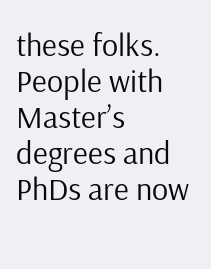these folks. People with Master’s degrees and PhDs are now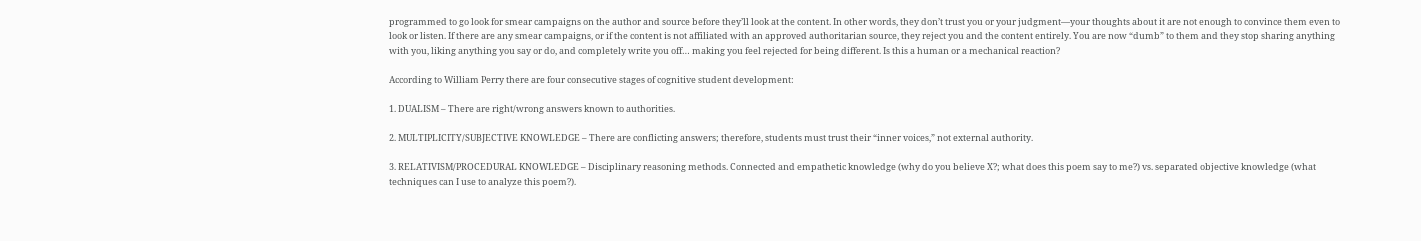programmed to go look for smear campaigns on the author and source before they’ll look at the content. In other words, they don’t trust you or your judgment—your thoughts about it are not enough to convince them even to look or listen. If there are any smear campaigns, or if the content is not affiliated with an approved authoritarian source, they reject you and the content entirely. You are now “dumb” to them and they stop sharing anything with you, liking anything you say or do, and completely write you off… making you feel rejected for being different. Is this a human or a mechanical reaction?

According to William Perry there are four consecutive stages of cognitive student development:

1. DUALISM – There are right/wrong answers known to authorities.

2. MULTIPLICITY/SUBJECTIVE KNOWLEDGE – There are conflicting answers; therefore, students must trust their “inner voices,” not external authority.

3. RELATIVISM/PROCEDURAL KNOWLEDGE – Disciplinary reasoning methods. Connected and empathetic knowledge (why do you believe X?; what does this poem say to me?) vs. separated objective knowledge (what techniques can I use to analyze this poem?).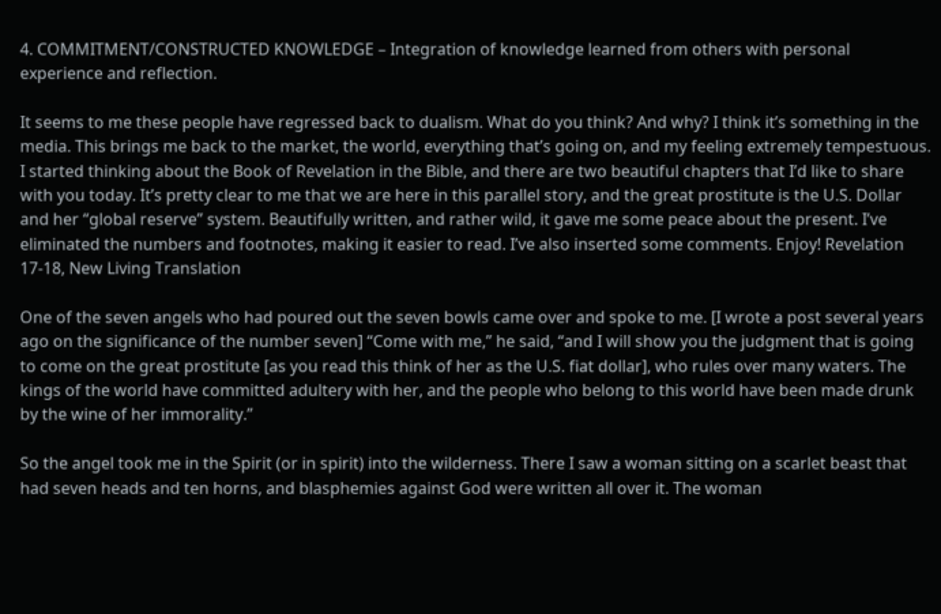4. COMMITMENT/CONSTRUCTED KNOWLEDGE – Integration of knowledge learned from others with personal experience and reflection.

It seems to me these people have regressed back to dualism. What do you think? And why? I think it’s something in the media. This brings me back to the market, the world, everything that’s going on, and my feeling extremely tempestuous. I started thinking about the Book of Revelation in the Bible, and there are two beautiful chapters that I’d like to share with you today. It’s pretty clear to me that we are here in this parallel story, and the great prostitute is the U.S. Dollar and her “global reserve” system. Beautifully written, and rather wild, it gave me some peace about the present. I’ve eliminated the numbers and footnotes, making it easier to read. I’ve also inserted some comments. Enjoy! Revelation 17-18, New Living Translation

One of the seven angels who had poured out the seven bowls came over and spoke to me. [I wrote a post several years ago on the significance of the number seven] “Come with me,” he said, “and I will show you the judgment that is going to come on the great prostitute [as you read this think of her as the U.S. fiat dollar], who rules over many waters. The kings of the world have committed adultery with her, and the people who belong to this world have been made drunk by the wine of her immorality.”

So the angel took me in the Spirit (or in spirit) into the wilderness. There I saw a woman sitting on a scarlet beast that had seven heads and ten horns, and blasphemies against God were written all over it. The woman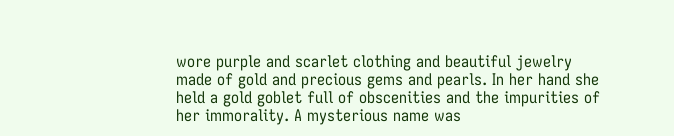wore purple and scarlet clothing and beautiful jewelry made of gold and precious gems and pearls. In her hand she held a gold goblet full of obscenities and the impurities of her immorality. A mysterious name was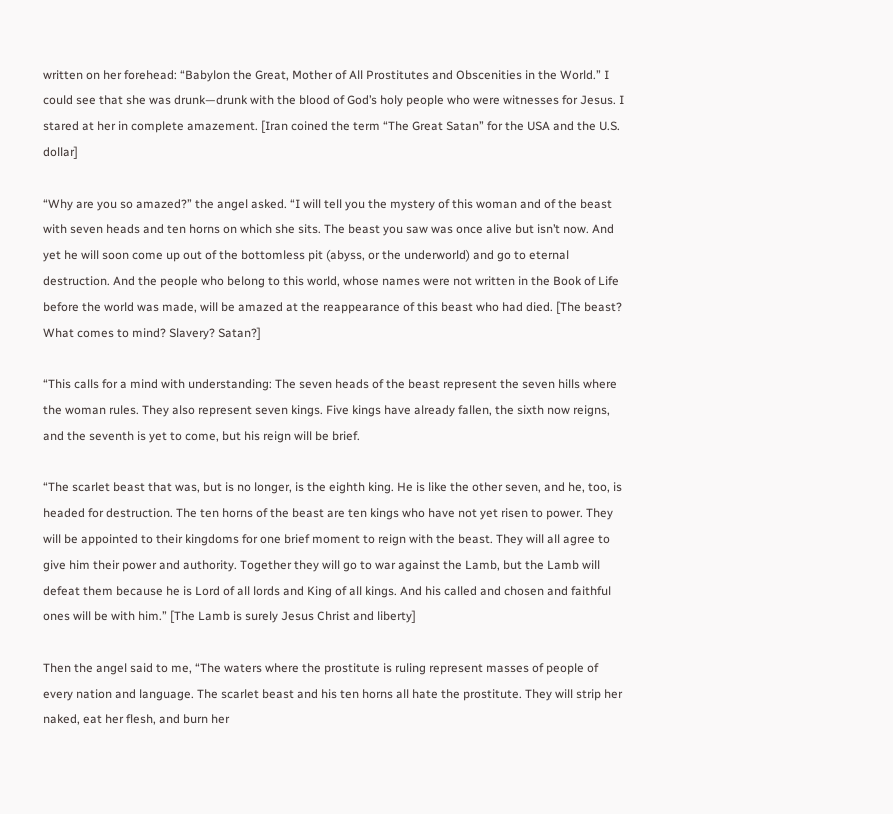written on her forehead: “Babylon the Great, Mother of All Prostitutes and Obscenities in the World.” I could see that she was drunk—drunk with the blood of God’s holy people who were witnesses for Jesus. I stared at her in complete amazement. [Iran coined the term “The Great Satan” for the USA and the U.S. dollar]

“Why are you so amazed?” the angel asked. “I will tell you the mystery of this woman and of the beast with seven heads and ten horns on which she sits. The beast you saw was once alive but isn’t now. And yet he will soon come up out of the bottomless pit (abyss, or the underworld) and go to eternal destruction. And the people who belong to this world, whose names were not written in the Book of Life before the world was made, will be amazed at the reappearance of this beast who had died. [The beast? What comes to mind? Slavery? Satan?]

“This calls for a mind with understanding: The seven heads of the beast represent the seven hills where the woman rules. They also represent seven kings. Five kings have already fallen, the sixth now reigns, and the seventh is yet to come, but his reign will be brief.

“The scarlet beast that was, but is no longer, is the eighth king. He is like the other seven, and he, too, is headed for destruction. The ten horns of the beast are ten kings who have not yet risen to power. They will be appointed to their kingdoms for one brief moment to reign with the beast. They will all agree to give him their power and authority. Together they will go to war against the Lamb, but the Lamb will defeat them because he is Lord of all lords and King of all kings. And his called and chosen and faithful ones will be with him.” [The Lamb is surely Jesus Christ and liberty]

Then the angel said to me, “The waters where the prostitute is ruling represent masses of people of every nation and language. The scarlet beast and his ten horns all hate the prostitute. They will strip her naked, eat her flesh, and burn her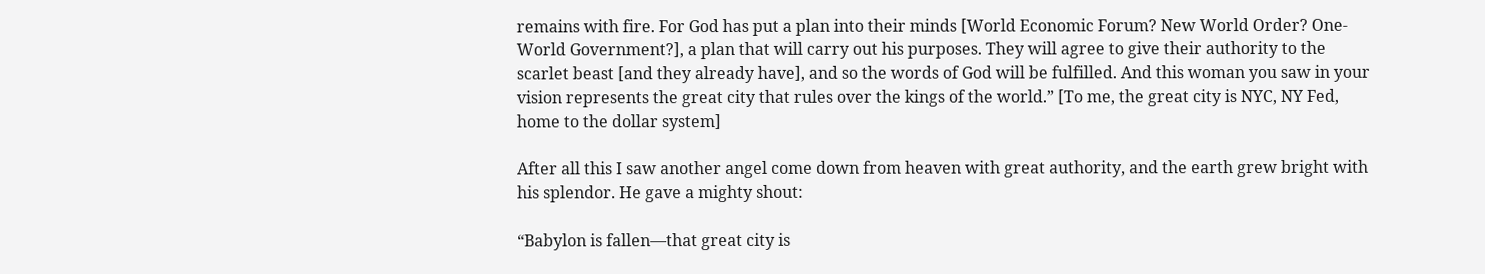remains with fire. For God has put a plan into their minds [World Economic Forum? New World Order? One-World Government?], a plan that will carry out his purposes. They will agree to give their authority to the scarlet beast [and they already have], and so the words of God will be fulfilled. And this woman you saw in your vision represents the great city that rules over the kings of the world.” [To me, the great city is NYC, NY Fed, home to the dollar system]

After all this I saw another angel come down from heaven with great authority, and the earth grew bright with his splendor. He gave a mighty shout:

“Babylon is fallen—that great city is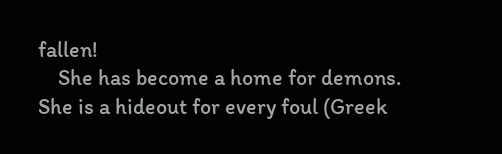fallen!
    She has become a home for demons.
She is a hideout for every foul (Greek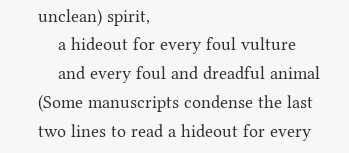unclean) spirit,
    a hideout for every foul vulture
    and every foul and dreadful animal (Some manuscripts condense the last two lines to read a hideout for every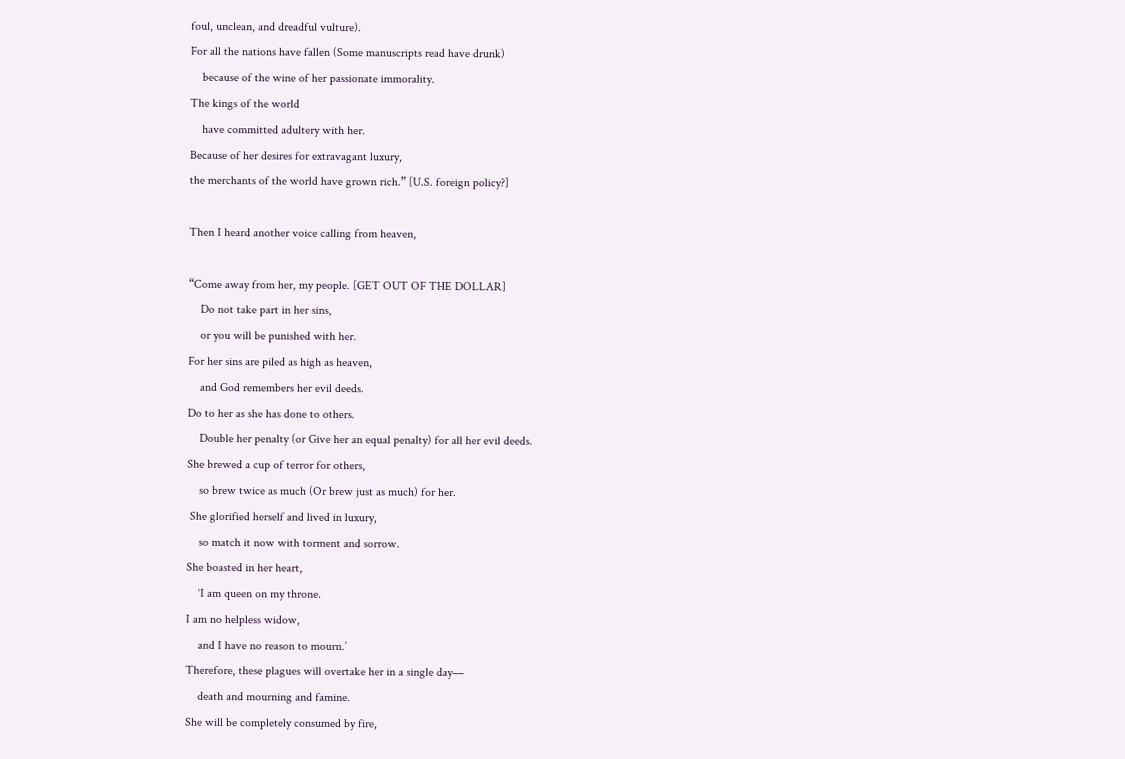foul, unclean, and dreadful vulture).
For all the nations have fallen (Some manuscripts read have drunk)
    because of the wine of her passionate immorality.
The kings of the world
    have committed adultery with her.
Because of her desires for extravagant luxury,
the merchants of the world have grown rich.” [U.S. foreign policy?]

Then I heard another voice calling from heaven,

“Come away from her, my people. [GET OUT OF THE DOLLAR]
    Do not take part in her sins,
    or you will be punished with her.
For her sins are piled as high as heaven,
    and God remembers her evil deeds.
Do to her as she has done to others.
    Double her penalty (or Give her an equal penalty) for all her evil deeds.
She brewed a cup of terror for others,
    so brew twice as much (Or brew just as much) for her.
 She glorified herself and lived in luxury,
    so match it now with torment and sorrow.
She boasted in her heart,
    ‘I am queen on my throne.
I am no helpless widow,
    and I have no reason to mourn.’
Therefore, these plagues will overtake her in a single day—
    death and mourning and famine.
She will be completely consumed by fire,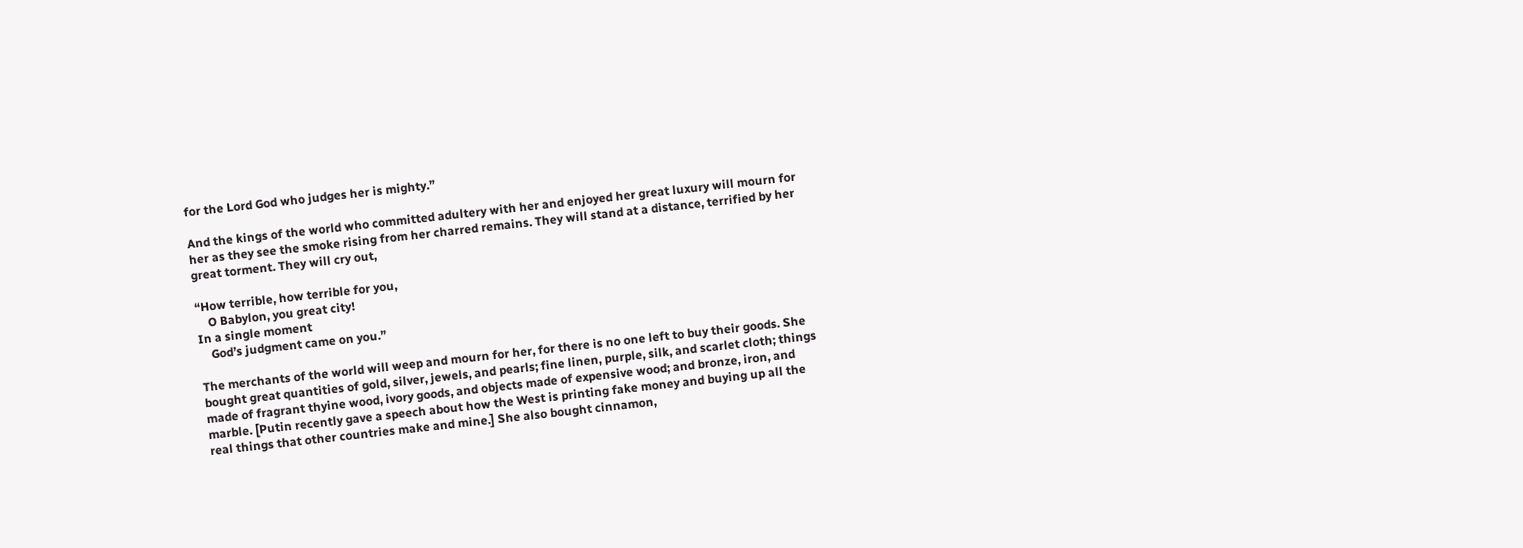for the Lord God who judges her is mighty.”

And the kings of the world who committed adultery with her and enjoyed her great luxury will mourn for her as they see the smoke rising from her charred remains. They will stand at a distance, terrified by her great torment. They will cry out,

“How terrible, how terrible for you,
    O Babylon, you great city!
In a single moment
    God’s judgment came on you.”

The merchants of the world will weep and mourn for her, for there is no one left to buy their goods. She bought great quantities of gold, silver, jewels, and pearls; fine linen, purple, silk, and scarlet cloth; things made of fragrant thyine wood, ivory goods, and objects made of expensive wood; and bronze, iron, and marble. [Putin recently gave a speech about how the West is printing fake money and buying up all the real things that other countries make and mine.] She also bought cinnamon,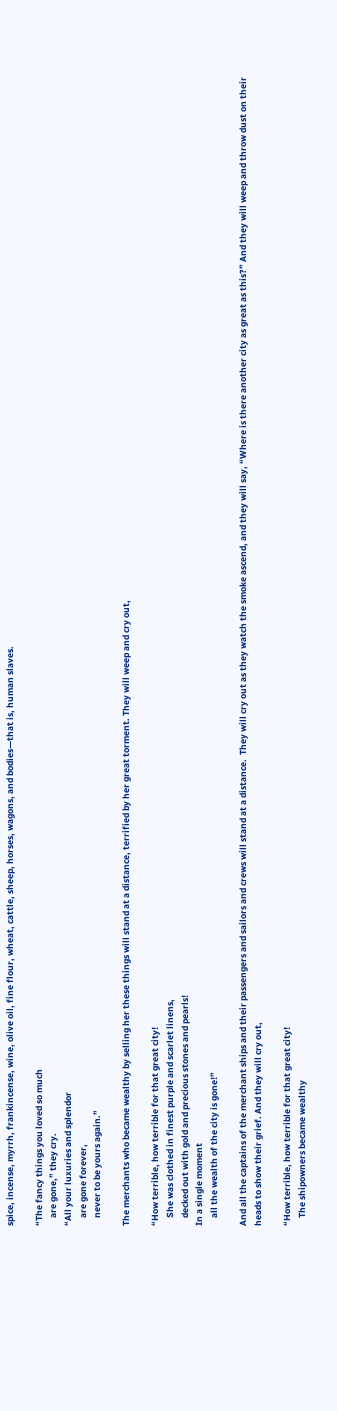spice, incense, myrrh, frankincense, wine, olive oil, fine flour, wheat, cattle, sheep, horses, wagons, and bodies—that is, human slaves.

“The fancy things you loved so much
    are gone,” they cry.
“All your luxuries and splendor
    are gone forever,
    never to be yours again.”

The merchants who became wealthy by selling her these things will stand at a distance, terrified by her great torment. They will weep and cry out,

“How terrible, how terrible for that great city!
    She was clothed in finest purple and scarlet linens,
    decked out with gold and precious stones and pearls!
In a single moment
    all the wealth of the city is gone!”

And all the captains of the merchant ships and their passengers and sailors and crews will stand at a distance.  They will cry out as they watch the smoke ascend, and they will say, “Where is there another city as great as this?” And they will weep and throw dust on their heads to show their grief. And they will cry out,

“How terrible, how terrible for that great city!
    The shipowners became wealthy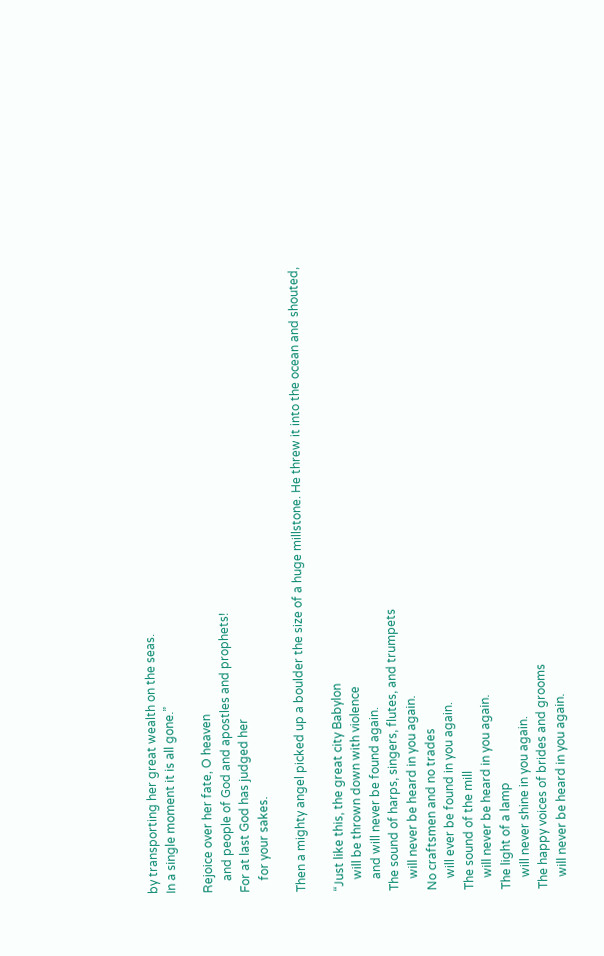by transporting her great wealth on the seas.
In a single moment it is all gone.”

Rejoice over her fate, O heaven
    and people of God and apostles and prophets!
For at last God has judged her
    for your sakes.

Then a mighty angel picked up a boulder the size of a huge millstone. He threw it into the ocean and shouted,

“Just like this, the great city Babylon
    will be thrown down with violence
    and will never be found again.
The sound of harps, singers, flutes, and trumpets
    will never be heard in you again.
No craftsmen and no trades
    will ever be found in you again.
The sound of the mill
    will never be heard in you again.
The light of a lamp
    will never shine in you again.
The happy voices of brides and grooms
    will never be heard in you again.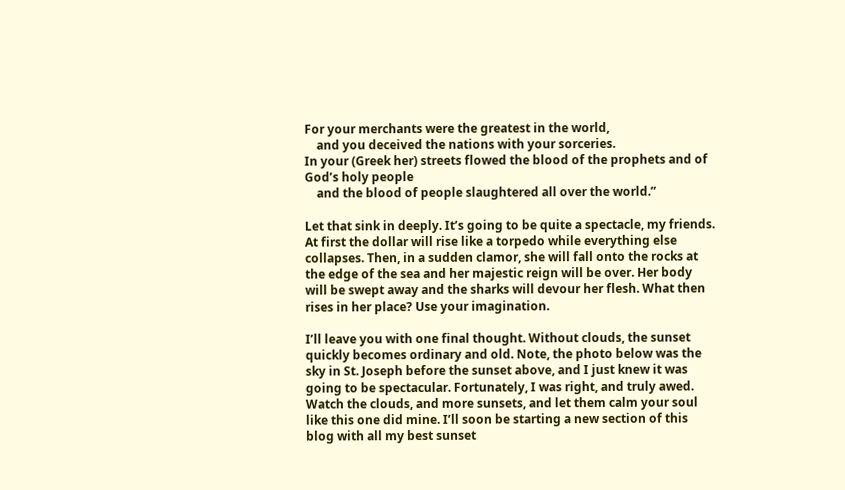For your merchants were the greatest in the world,
    and you deceived the nations with your sorceries.
In your (Greek her) streets flowed the blood of the prophets and of God’s holy people
    and the blood of people slaughtered all over the world.”

Let that sink in deeply. It’s going to be quite a spectacle, my friends. At first the dollar will rise like a torpedo while everything else collapses. Then, in a sudden clamor, she will fall onto the rocks at the edge of the sea and her majestic reign will be over. Her body will be swept away and the sharks will devour her flesh. What then rises in her place? Use your imagination.

I’ll leave you with one final thought. Without clouds, the sunset quickly becomes ordinary and old. Note, the photo below was the sky in St. Joseph before the sunset above, and I just knew it was going to be spectacular. Fortunately, I was right, and truly awed. Watch the clouds, and more sunsets, and let them calm your soul like this one did mine. I’ll soon be starting a new section of this blog with all my best sunset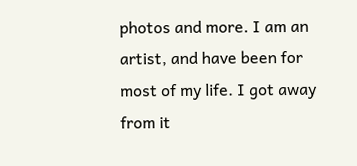photos and more. I am an artist, and have been for most of my life. I got away from it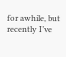for awhile, but recently I’ve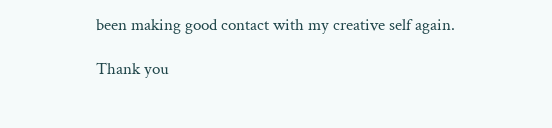been making good contact with my creative self again.

Thank you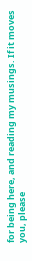for being here, and reading my musings. If it moves you, please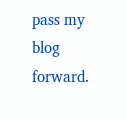pass my blog forward.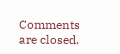Comments are closed.